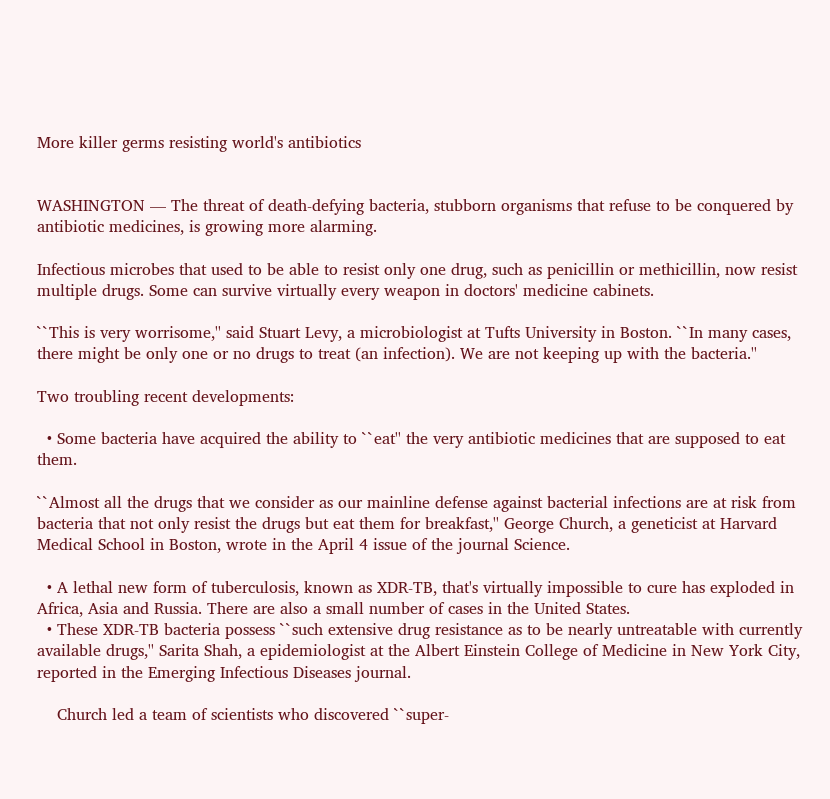More killer germs resisting world's antibiotics


WASHINGTON — The threat of death-defying bacteria, stubborn organisms that refuse to be conquered by antibiotic medicines, is growing more alarming.

Infectious microbes that used to be able to resist only one drug, such as penicillin or methicillin, now resist multiple drugs. Some can survive virtually every weapon in doctors' medicine cabinets.

``This is very worrisome,'' said Stuart Levy, a microbiologist at Tufts University in Boston. ``In many cases, there might be only one or no drugs to treat (an infection). We are not keeping up with the bacteria.''

Two troubling recent developments:

  • Some bacteria have acquired the ability to ``eat'' the very antibiotic medicines that are supposed to eat them.

``Almost all the drugs that we consider as our mainline defense against bacterial infections are at risk from bacteria that not only resist the drugs but eat them for breakfast,'' George Church, a geneticist at Harvard Medical School in Boston, wrote in the April 4 issue of the journal Science.

  • A lethal new form of tuberculosis, known as XDR-TB, that's virtually impossible to cure has exploded in Africa, Asia and Russia. There are also a small number of cases in the United States.
  • These XDR-TB bacteria possess ``such extensive drug resistance as to be nearly untreatable with currently available drugs,'' Sarita Shah, a epidemiologist at the Albert Einstein College of Medicine in New York City, reported in the Emerging Infectious Diseases journal.

    Church led a team of scientists who discovered ``super-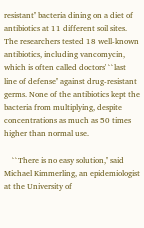resistant'' bacteria dining on a diet of antibiotics at 11 different soil sites. The researchers tested 18 well-known antibiotics, including vancomycin, which is often called doctors' ``last line of defense'' against drug-resistant germs. None of the antibiotics kept the bacteria from multiplying, despite concentrations as much as 50 times higher than normal use.

    ``There is no easy solution,'' said Michael Kimmerling, an epidemiologist at the University of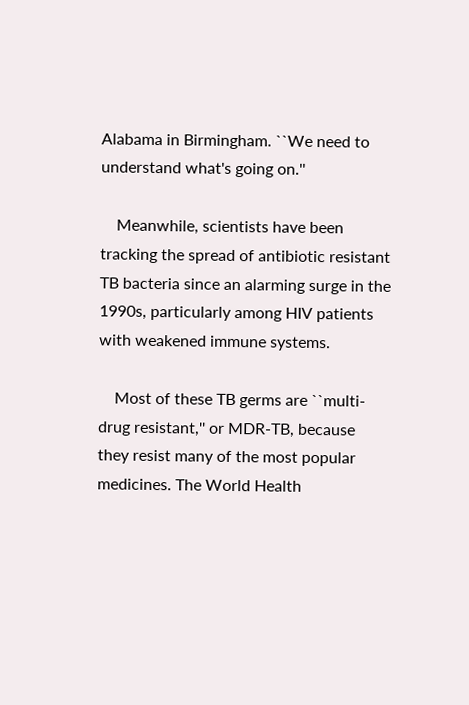Alabama in Birmingham. ``We need to understand what's going on.''

    Meanwhile, scientists have been tracking the spread of antibiotic resistant TB bacteria since an alarming surge in the 1990s, particularly among HIV patients with weakened immune systems.

    Most of these TB germs are ``multi-drug resistant,'' or MDR-TB, because they resist many of the most popular medicines. The World Health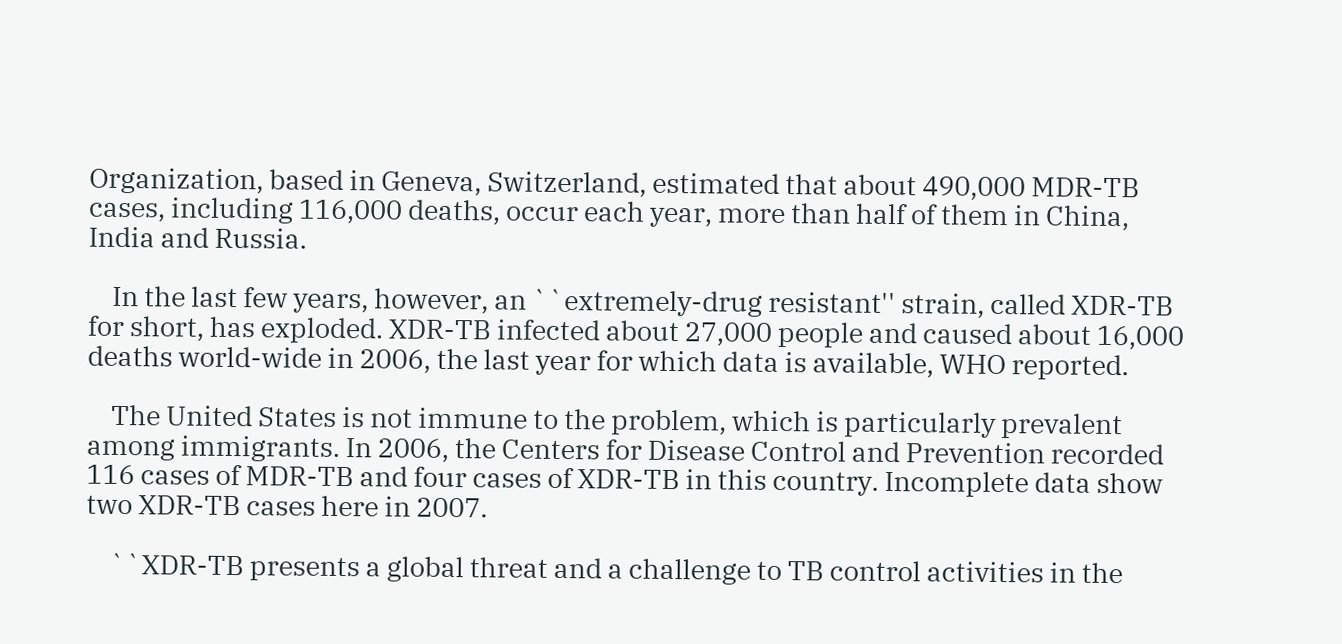Organization, based in Geneva, Switzerland, estimated that about 490,000 MDR-TB cases, including 116,000 deaths, occur each year, more than half of them in China, India and Russia.

    In the last few years, however, an ``extremely-drug resistant'' strain, called XDR-TB for short, has exploded. XDR-TB infected about 27,000 people and caused about 16,000 deaths world-wide in 2006, the last year for which data is available, WHO reported.

    The United States is not immune to the problem, which is particularly prevalent among immigrants. In 2006, the Centers for Disease Control and Prevention recorded 116 cases of MDR-TB and four cases of XDR-TB in this country. Incomplete data show two XDR-TB cases here in 2007.

    ``XDR-TB presents a global threat and a challenge to TB control activities in the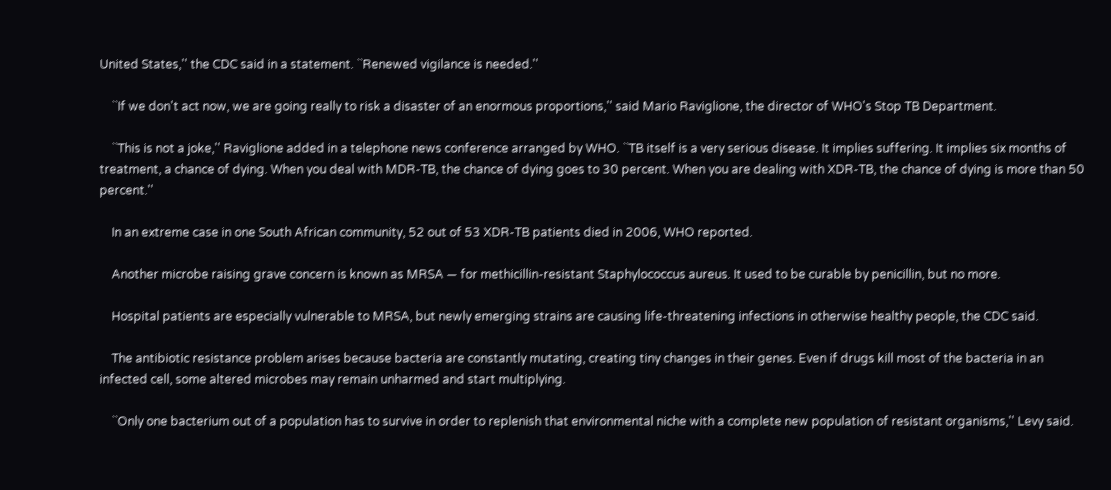United States,'' the CDC said in a statement. ``Renewed vigilance is needed.''

    ``If we don't act now, we are going really to risk a disaster of an enormous proportions,'' said Mario Raviglione, the director of WHO's Stop TB Department.

    ``This is not a joke,'' Raviglione added in a telephone news conference arranged by WHO. ``TB itself is a very serious disease. It implies suffering. It implies six months of treatment, a chance of dying. When you deal with MDR-TB, the chance of dying goes to 30 percent. When you are dealing with XDR-TB, the chance of dying is more than 50 percent.''

    In an extreme case in one South African community, 52 out of 53 XDR-TB patients died in 2006, WHO reported.

    Another microbe raising grave concern is known as MRSA — for methicillin-resistant Staphylococcus aureus. It used to be curable by penicillin, but no more.

    Hospital patients are especially vulnerable to MRSA, but newly emerging strains are causing life-threatening infections in otherwise healthy people, the CDC said.

    The antibiotic resistance problem arises because bacteria are constantly mutating, creating tiny changes in their genes. Even if drugs kill most of the bacteria in an infected cell, some altered microbes may remain unharmed and start multiplying.

    ``Only one bacterium out of a population has to survive in order to replenish that environmental niche with a complete new population of resistant organisms,'' Levy said.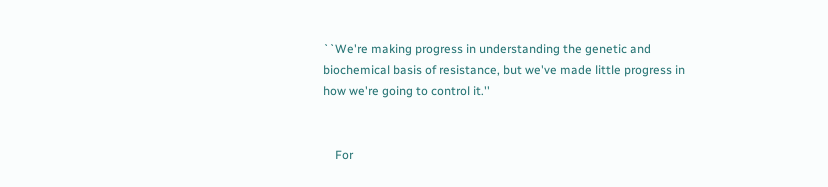``We're making progress in understanding the genetic and biochemical basis of resistance, but we've made little progress in how we're going to control it.''


    For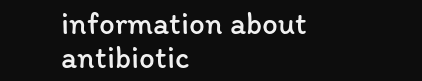information about antibiotic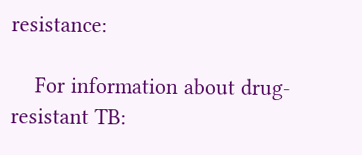resistance:

    For information about drug-resistant TB: